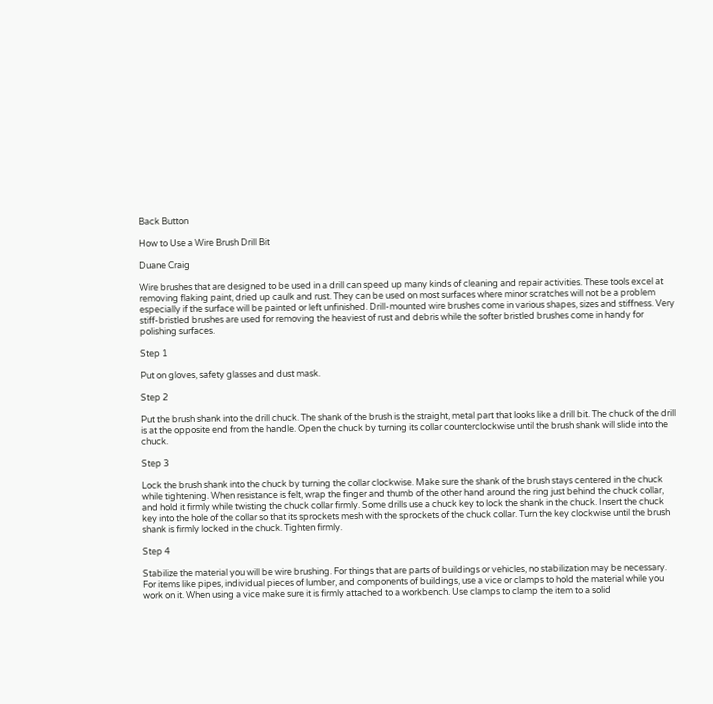Back Button

How to Use a Wire Brush Drill Bit

Duane Craig

Wire brushes that are designed to be used in a drill can speed up many kinds of cleaning and repair activities. These tools excel at removing flaking paint, dried up caulk and rust. They can be used on most surfaces where minor scratches will not be a problem especially if the surface will be painted or left unfinished. Drill-mounted wire brushes come in various shapes, sizes and stiffness. Very stiff-bristled brushes are used for removing the heaviest of rust and debris while the softer bristled brushes come in handy for polishing surfaces.

Step 1

Put on gloves, safety glasses and dust mask.

Step 2

Put the brush shank into the drill chuck. The shank of the brush is the straight, metal part that looks like a drill bit. The chuck of the drill is at the opposite end from the handle. Open the chuck by turning its collar counterclockwise until the brush shank will slide into the chuck.

Step 3

Lock the brush shank into the chuck by turning the collar clockwise. Make sure the shank of the brush stays centered in the chuck while tightening. When resistance is felt, wrap the finger and thumb of the other hand around the ring just behind the chuck collar, and hold it firmly while twisting the chuck collar firmly. Some drills use a chuck key to lock the shank in the chuck. Insert the chuck key into the hole of the collar so that its sprockets mesh with the sprockets of the chuck collar. Turn the key clockwise until the brush shank is firmly locked in the chuck. Tighten firmly.

Step 4

Stabilize the material you will be wire brushing. For things that are parts of buildings or vehicles, no stabilization may be necessary. For items like pipes, individual pieces of lumber, and components of buildings, use a vice or clamps to hold the material while you work on it. When using a vice make sure it is firmly attached to a workbench. Use clamps to clamp the item to a solid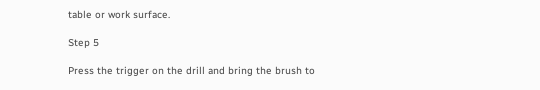table or work surface.

Step 5

Press the trigger on the drill and bring the brush to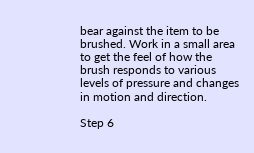bear against the item to be brushed. Work in a small area to get the feel of how the brush responds to various levels of pressure and changes in motion and direction.

Step 6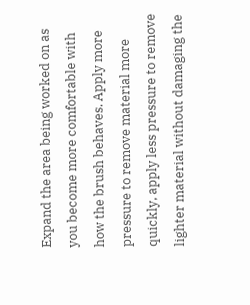Expand the area being worked on as you become more comfortable with how the brush behaves. Apply more pressure to remove material more quickly, apply less pressure to remove lighter material without damaging the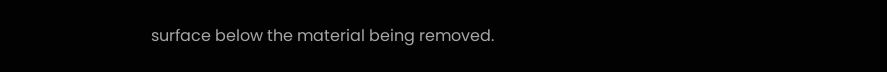surface below the material being removed.